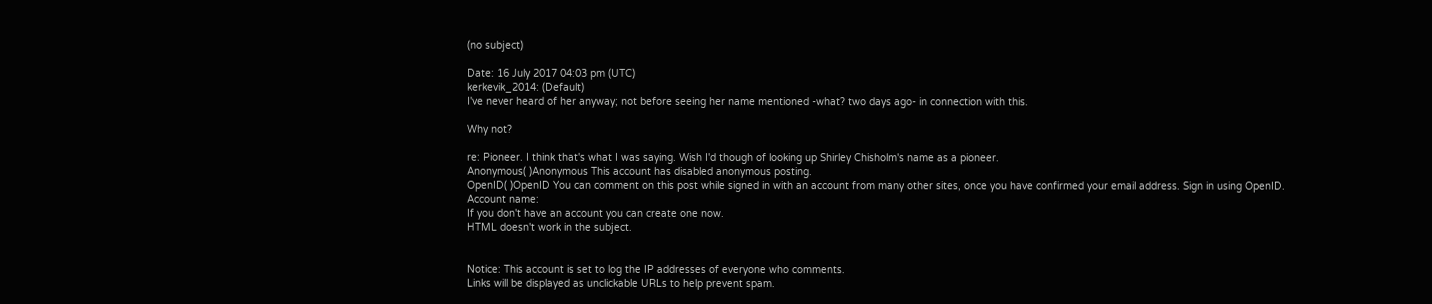(no subject)

Date: 16 July 2017 04:03 pm (UTC)
kerkevik_2014: (Default)
I've never heard of her anyway; not before seeing her name mentioned -what? two days ago- in connection with this.

Why not?

re: Pioneer. I think that's what I was saying. Wish I'd though of looking up Shirley Chisholm's name as a pioneer.
Anonymous( )Anonymous This account has disabled anonymous posting.
OpenID( )OpenID You can comment on this post while signed in with an account from many other sites, once you have confirmed your email address. Sign in using OpenID.
Account name:
If you don't have an account you can create one now.
HTML doesn't work in the subject.


Notice: This account is set to log the IP addresses of everyone who comments.
Links will be displayed as unclickable URLs to help prevent spam.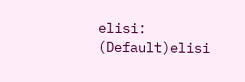elisi: (Default)elisi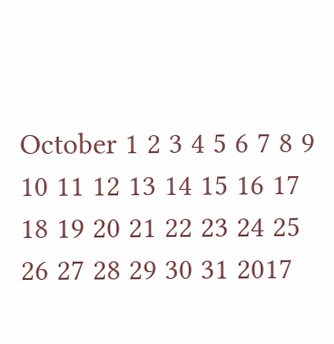October 1 2 3 4 5 6 7 8 9 10 11 12 13 14 15 16 17 18 19 20 21 22 23 24 25 26 27 28 29 30 31 2017